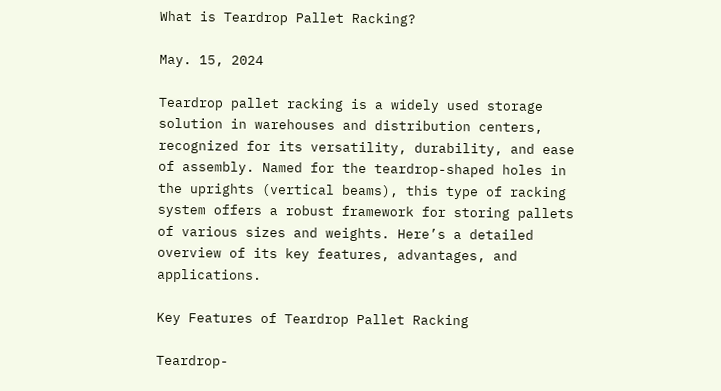What is Teardrop Pallet Racking?

May. 15, 2024

Teardrop pallet racking is a widely used storage solution in warehouses and distribution centers, recognized for its versatility, durability, and ease of assembly. Named for the teardrop-shaped holes in the uprights (vertical beams), this type of racking system offers a robust framework for storing pallets of various sizes and weights. Here’s a detailed overview of its key features, advantages, and applications.

Key Features of Teardrop Pallet Racking

Teardrop-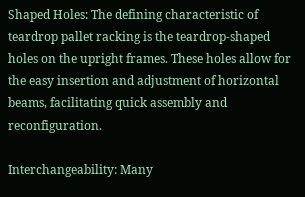Shaped Holes: The defining characteristic of teardrop pallet racking is the teardrop-shaped holes on the upright frames. These holes allow for the easy insertion and adjustment of horizontal beams, facilitating quick assembly and reconfiguration.

Interchangeability: Many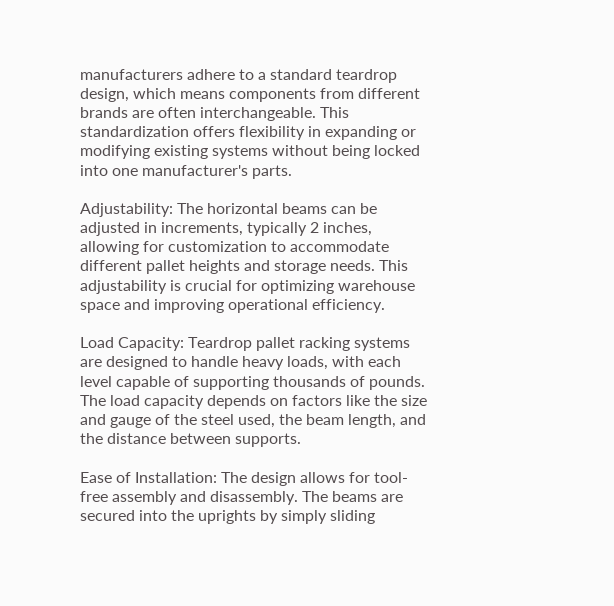manufacturers adhere to a standard teardrop design, which means components from different brands are often interchangeable. This standardization offers flexibility in expanding or modifying existing systems without being locked into one manufacturer's parts.

Adjustability: The horizontal beams can be adjusted in increments, typically 2 inches, allowing for customization to accommodate different pallet heights and storage needs. This adjustability is crucial for optimizing warehouse space and improving operational efficiency.

Load Capacity: Teardrop pallet racking systems are designed to handle heavy loads, with each level capable of supporting thousands of pounds. The load capacity depends on factors like the size and gauge of the steel used, the beam length, and the distance between supports.

Ease of Installation: The design allows for tool-free assembly and disassembly. The beams are secured into the uprights by simply sliding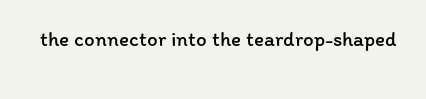the connector into the teardrop-shaped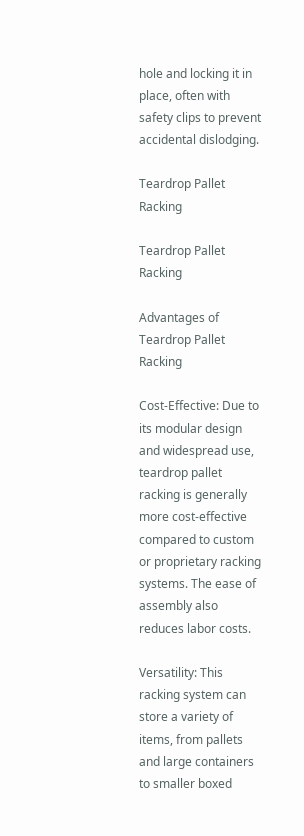hole and locking it in place, often with safety clips to prevent accidental dislodging.

Teardrop Pallet Racking

Teardrop Pallet Racking

Advantages of Teardrop Pallet Racking

Cost-Effective: Due to its modular design and widespread use, teardrop pallet racking is generally more cost-effective compared to custom or proprietary racking systems. The ease of assembly also reduces labor costs.

Versatility: This racking system can store a variety of items, from pallets and large containers to smaller boxed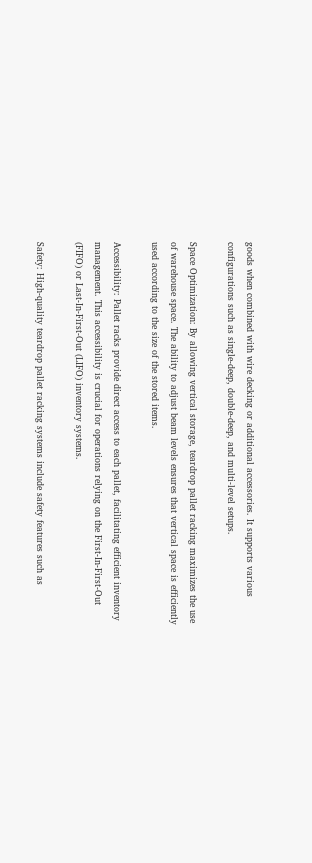goods when combined with wire decking or additional accessories. It supports various configurations such as single-deep, double-deep, and multi-level setups.

Space Optimization: By allowing vertical storage, teardrop pallet racking maximizes the use of warehouse space. The ability to adjust beam levels ensures that vertical space is efficiently used according to the size of the stored items.

Accessibility: Pallet racks provide direct access to each pallet, facilitating efficient inventory management. This accessibility is crucial for operations relying on the First-In-First-Out (FIFO) or Last-In-First-Out (LIFO) inventory systems.

Safety: High-quality teardrop pallet racking systems include safety features such as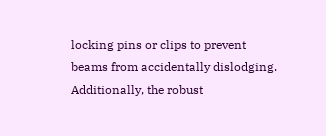locking pins or clips to prevent beams from accidentally dislodging. Additionally, the robust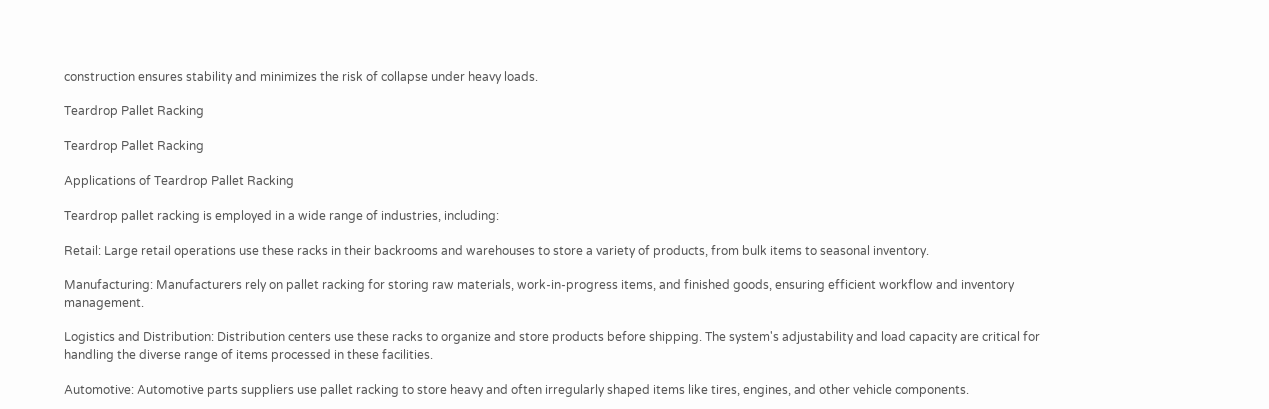construction ensures stability and minimizes the risk of collapse under heavy loads.

Teardrop Pallet Racking

Teardrop Pallet Racking

Applications of Teardrop Pallet Racking

Teardrop pallet racking is employed in a wide range of industries, including:

Retail: Large retail operations use these racks in their backrooms and warehouses to store a variety of products, from bulk items to seasonal inventory.

Manufacturing: Manufacturers rely on pallet racking for storing raw materials, work-in-progress items, and finished goods, ensuring efficient workflow and inventory management.

Logistics and Distribution: Distribution centers use these racks to organize and store products before shipping. The system's adjustability and load capacity are critical for handling the diverse range of items processed in these facilities.

Automotive: Automotive parts suppliers use pallet racking to store heavy and often irregularly shaped items like tires, engines, and other vehicle components.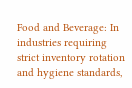Food and Beverage: In industries requiring strict inventory rotation and hygiene standards,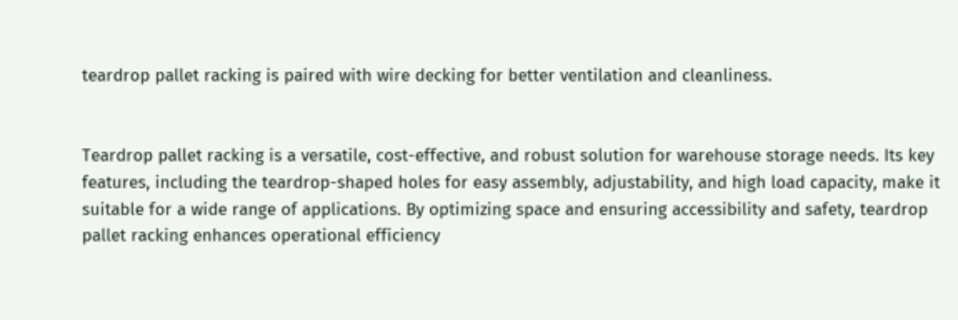teardrop pallet racking is paired with wire decking for better ventilation and cleanliness.


Teardrop pallet racking is a versatile, cost-effective, and robust solution for warehouse storage needs. Its key features, including the teardrop-shaped holes for easy assembly, adjustability, and high load capacity, make it suitable for a wide range of applications. By optimizing space and ensuring accessibility and safety, teardrop pallet racking enhances operational efficiency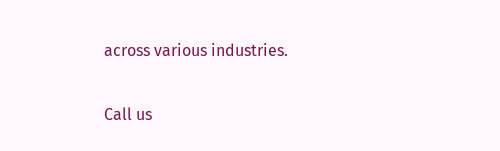across various industries.

Call us